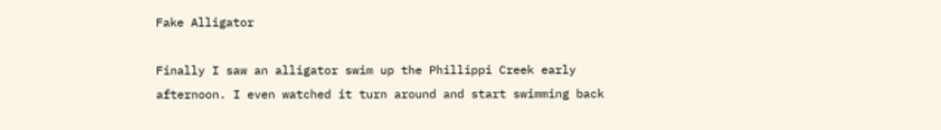Fake Alligator

Finally I saw an alligator swim up the Phillippi Creek early afternoon. I even watched it turn around and start swimming back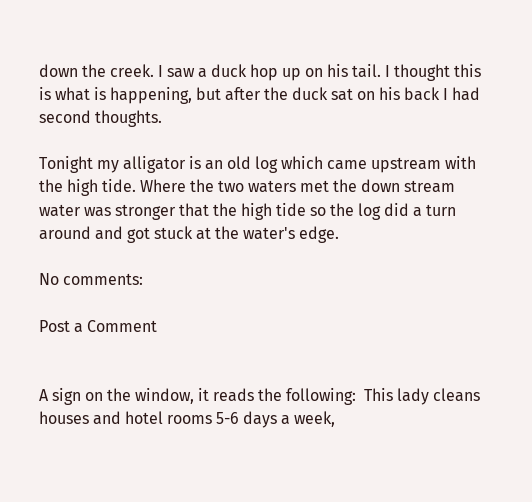down the creek. I saw a duck hop up on his tail. I thought this is what is happening, but after the duck sat on his back I had second thoughts.

Tonight my alligator is an old log which came upstream with the high tide. Where the two waters met the down stream water was stronger that the high tide so the log did a turn around and got stuck at the water's edge.

No comments:

Post a Comment


A sign on the window, it reads the following:  This lady cleans houses and hotel rooms 5-6 days a week,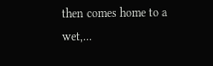then comes home to a wet,...